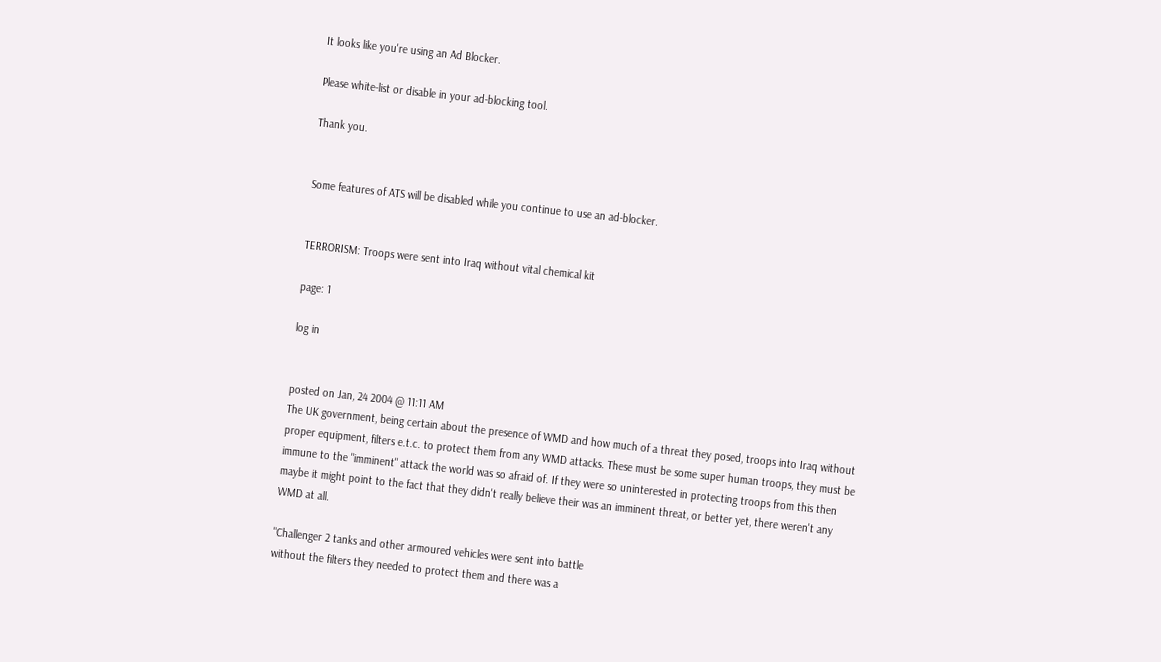It looks like you're using an Ad Blocker.

Please white-list or disable in your ad-blocking tool.

Thank you.


Some features of ATS will be disabled while you continue to use an ad-blocker.


TERRORISM: Troops were sent into Iraq without vital chemical kit

page: 1

log in


posted on Jan, 24 2004 @ 11:11 AM
The UK government, being certain about the presence of WMD and how much of a threat they posed, troops into Iraq without proper equipment, filters e.t.c. to protect them from any WMD attacks. These must be some super human troops, they must be immune to the "imminent" attack the world was so afraid of. If they were so uninterested in protecting troops from this then maybe it might point to the fact that they didn't really believe their was an imminent threat, or better yet, there weren't any WMD at all.

"Challenger 2 tanks and other armoured vehicles were sent into battle
without the filters they needed to protect them and there was a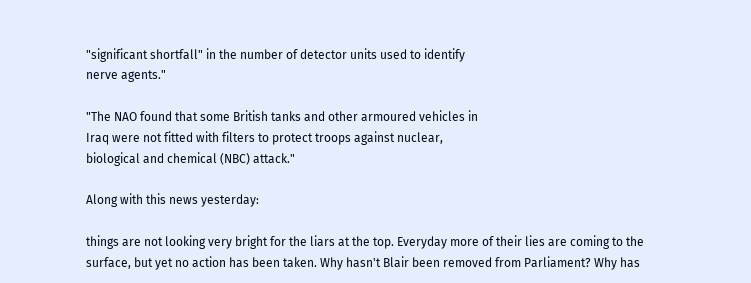"significant shortfall" in the number of detector units used to identify
nerve agents."

"The NAO found that some British tanks and other armoured vehicles in
Iraq were not fitted with filters to protect troops against nuclear,
biological and chemical (NBC) attack."

Along with this news yesterday:

things are not looking very bright for the liars at the top. Everyday more of their lies are coming to the surface, but yet no action has been taken. Why hasn't Blair been removed from Parliament? Why has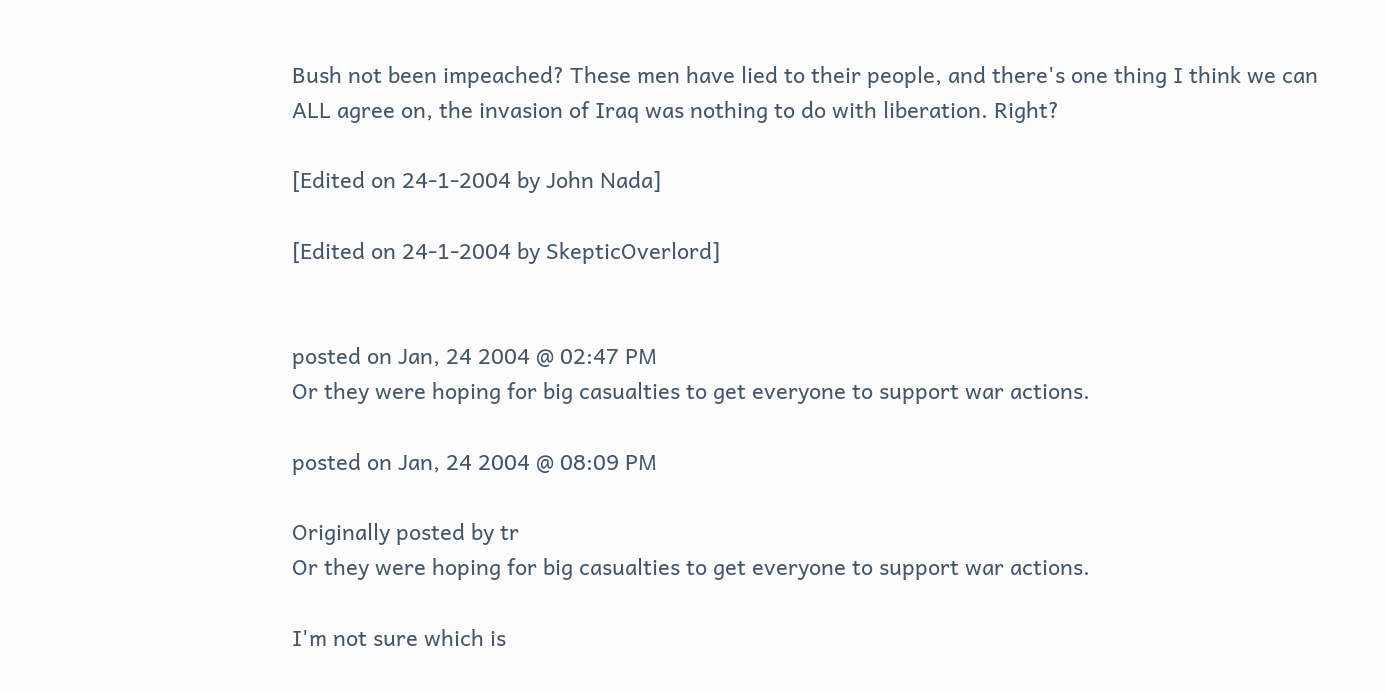Bush not been impeached? These men have lied to their people, and there's one thing I think we can ALL agree on, the invasion of Iraq was nothing to do with liberation. Right?

[Edited on 24-1-2004 by John Nada]

[Edited on 24-1-2004 by SkepticOverlord]


posted on Jan, 24 2004 @ 02:47 PM
Or they were hoping for big casualties to get everyone to support war actions.

posted on Jan, 24 2004 @ 08:09 PM

Originally posted by tr
Or they were hoping for big casualties to get everyone to support war actions.

I'm not sure which is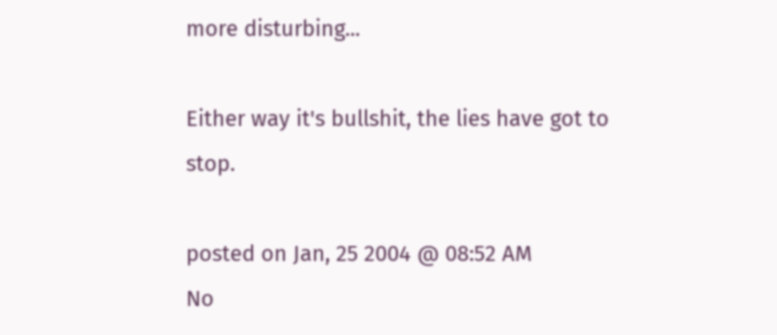more disturbing...

Either way it's bullshit, the lies have got to stop.

posted on Jan, 25 2004 @ 08:52 AM
No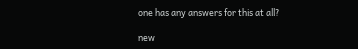one has any answers for this at all?

new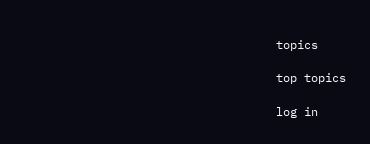topics

top topics

log in